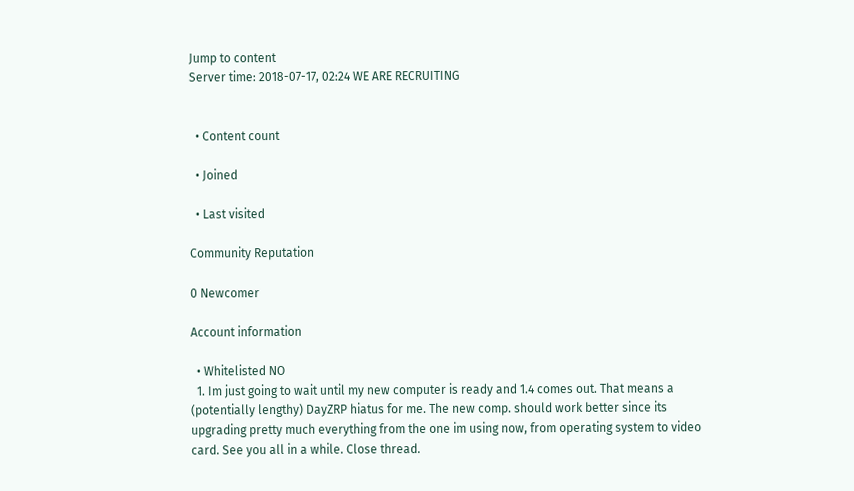Jump to content
Server time: 2018-07-17, 02:24 WE ARE RECRUITING


  • Content count

  • Joined

  • Last visited

Community Reputation

0 Newcomer

Account information

  • Whitelisted NO
  1. Im just going to wait until my new computer is ready and 1.4 comes out. That means a (potentially lengthy) DayZRP hiatus for me. The new comp. should work better since its upgrading pretty much everything from the one im using now, from operating system to video card. See you all in a while. Close thread.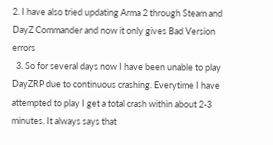2. I have also tried updating Arma 2 through Steam and DayZ Commander and now it only gives Bad Version errors
  3. So for several days now I have been unable to play DayZRP due to continuous crashing. Everytime I have attempted to play I get a total crash within about 2-3 minutes. It always says that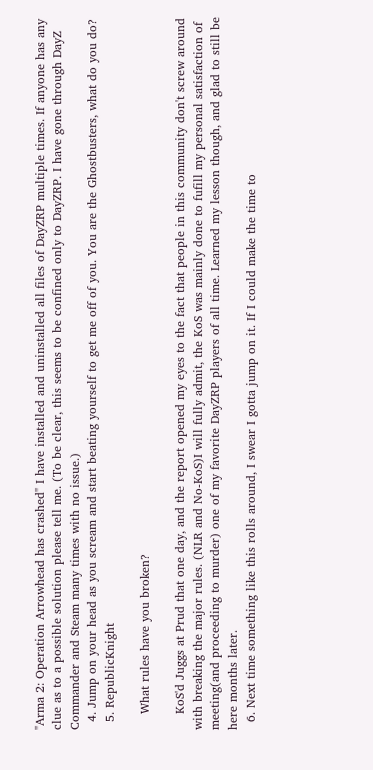"Arma 2: Operation Arrowhead has crashed" I have installed and uninstalled all files of DayZRP multiple times. If anyone has any clue as to a possible solution please tell me. (To be clear, this seems to be confined only to DayZRP. I have gone through DayZ Commander and Steam many times with no issue.)
  4. Jump on your head as you scream and start beating yourself to get me off of you. You are the Ghostbusters, what do you do?
  5. RepublicKnight

    What rules have you broken?

    KoS'd Juggs at Prud that one day, and the report opened my eyes to the fact that people in this community don't screw around with breaking the major rules. (NLR and No-KoS)I will fully admit, the KoS was mainly done to fufill my personal satisfaction of meeting(and proceeding to murder) one of my favorite DayZRP players of all time. Learned my lesson though, and glad to still be here months later.
  6. Next time something like this rolls around, I swear I gotta jump on it. If I could make the time to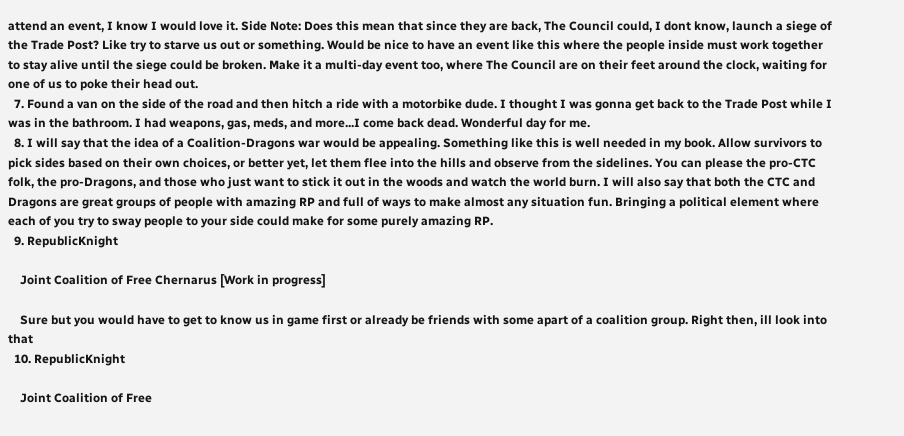attend an event, I know I would love it. Side Note: Does this mean that since they are back, The Council could, I dont know, launch a siege of the Trade Post? Like try to starve us out or something. Would be nice to have an event like this where the people inside must work together to stay alive until the siege could be broken. Make it a multi-day event too, where The Council are on their feet around the clock, waiting for one of us to poke their head out.
  7. Found a van on the side of the road and then hitch a ride with a motorbike dude. I thought I was gonna get back to the Trade Post while I was in the bathroom. I had weapons, gas, meds, and more...I come back dead. Wonderful day for me.
  8. I will say that the idea of a Coalition-Dragons war would be appealing. Something like this is well needed in my book. Allow survivors to pick sides based on their own choices, or better yet, let them flee into the hills and observe from the sidelines. You can please the pro-CTC folk, the pro-Dragons, and those who just want to stick it out in the woods and watch the world burn. I will also say that both the CTC and Dragons are great groups of people with amazing RP and full of ways to make almost any situation fun. Bringing a political element where each of you try to sway people to your side could make for some purely amazing RP.
  9. RepublicKnight

    Joint Coalition of Free Chernarus [Work in progress]

    Sure but you would have to get to know us in game first or already be friends with some apart of a coalition group. Right then, ill look into that
  10. RepublicKnight

    Joint Coalition of Free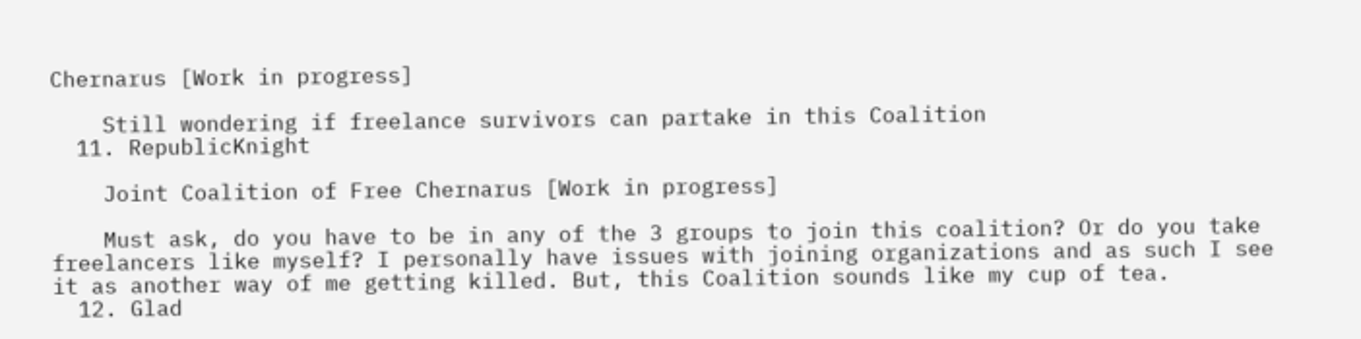Chernarus [Work in progress]

    Still wondering if freelance survivors can partake in this Coalition
  11. RepublicKnight

    Joint Coalition of Free Chernarus [Work in progress]

    Must ask, do you have to be in any of the 3 groups to join this coalition? Or do you take freelancers like myself? I personally have issues with joining organizations and as such I see it as another way of me getting killed. But, this Coalition sounds like my cup of tea.
  12. Glad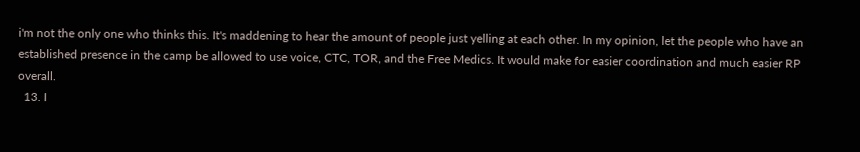i'm not the only one who thinks this. It's maddening to hear the amount of people just yelling at each other. In my opinion, let the people who have an established presence in the camp be allowed to use voice, CTC, TOR, and the Free Medics. It would make for easier coordination and much easier RP overall.
  13. I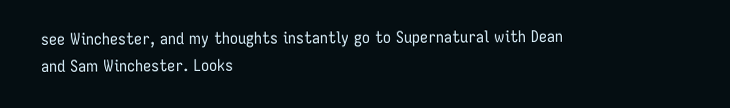see Winchester, and my thoughts instantly go to Supernatural with Dean and Sam Winchester. Looks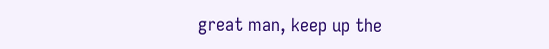great man, keep up the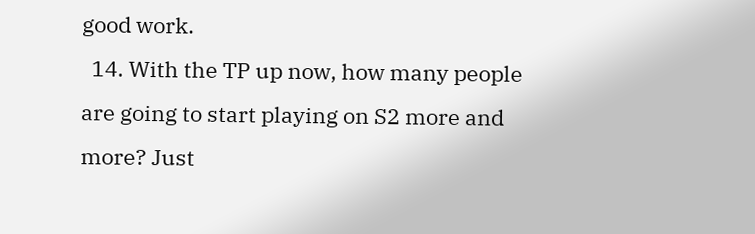good work.
  14. With the TP up now, how many people are going to start playing on S2 more and more? Just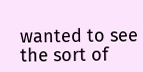wanted to see the sort of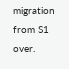migration from S1 over.